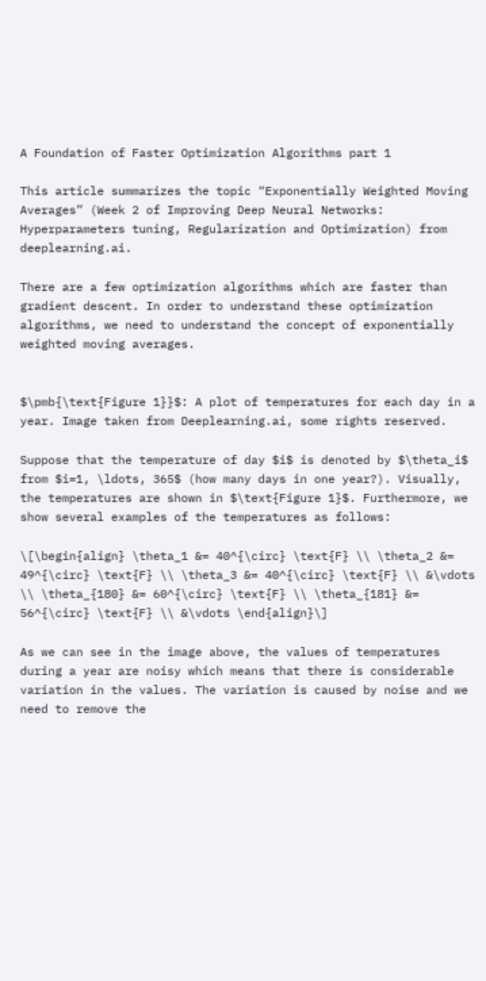A Foundation of Faster Optimization Algorithms part 1

This article summarizes the topic “Exponentially Weighted Moving Averages” (Week 2 of Improving Deep Neural Networks: Hyperparameters tuning, Regularization and Optimization) from deeplearning.ai.

There are a few optimization algorithms which are faster than gradient descent. In order to understand these optimization algorithms, we need to understand the concept of exponentially weighted moving averages.


$\pmb{\text{Figure 1}}$: A plot of temperatures for each day in a year. Image taken from Deeplearning.ai, some rights reserved.

Suppose that the temperature of day $i$ is denoted by $\theta_i$ from $i=1, \ldots, 365$ (how many days in one year?). Visually, the temperatures are shown in $\text{Figure 1}$. Furthermore, we show several examples of the temperatures as follows:

\[\begin{align} \theta_1 &= 40^{\circ} \text{F} \\ \theta_2 &= 49^{\circ} \text{F} \\ \theta_3 &= 40^{\circ} \text{F} \\ &\vdots \\ \theta_{180} &= 60^{\circ} \text{F} \\ \theta_{181} &= 56^{\circ} \text{F} \\ &\vdots \end{align}\]

As we can see in the image above, the values of temperatures during a year are noisy which means that there is considerable variation in the values. The variation is caused by noise and we need to remove the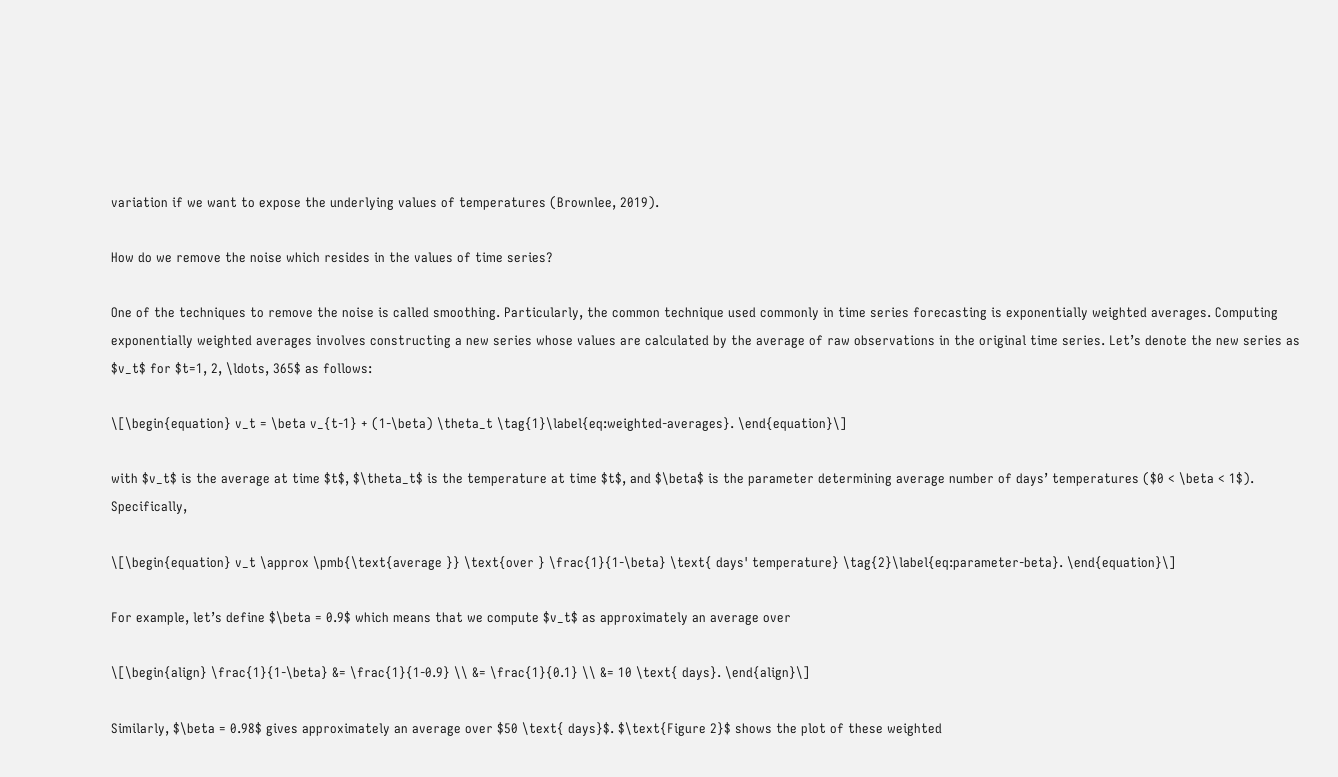variation if we want to expose the underlying values of temperatures (Brownlee, 2019).

How do we remove the noise which resides in the values of time series?

One of the techniques to remove the noise is called smoothing. Particularly, the common technique used commonly in time series forecasting is exponentially weighted averages. Computing exponentially weighted averages involves constructing a new series whose values are calculated by the average of raw observations in the original time series. Let’s denote the new series as $v_t$ for $t=1, 2, \ldots, 365$ as follows:

\[\begin{equation} v_t = \beta v_{t-1} + (1-\beta) \theta_t \tag{1}\label{eq:weighted-averages}. \end{equation}\]

with $v_t$ is the average at time $t$, $\theta_t$ is the temperature at time $t$, and $\beta$ is the parameter determining average number of days’ temperatures ($0 < \beta < 1$). Specifically,

\[\begin{equation} v_t \approx \pmb{\text{average }} \text{over } \frac{1}{1-\beta} \text{ days' temperature} \tag{2}\label{eq:parameter-beta}. \end{equation}\]

For example, let’s define $\beta = 0.9$ which means that we compute $v_t$ as approximately an average over

\[\begin{align} \frac{1}{1-\beta} &= \frac{1}{1-0.9} \\ &= \frac{1}{0.1} \\ &= 10 \text{ days}. \end{align}\]

Similarly, $\beta = 0.98$ gives approximately an average over $50 \text{ days}$. $\text{Figure 2}$ shows the plot of these weighted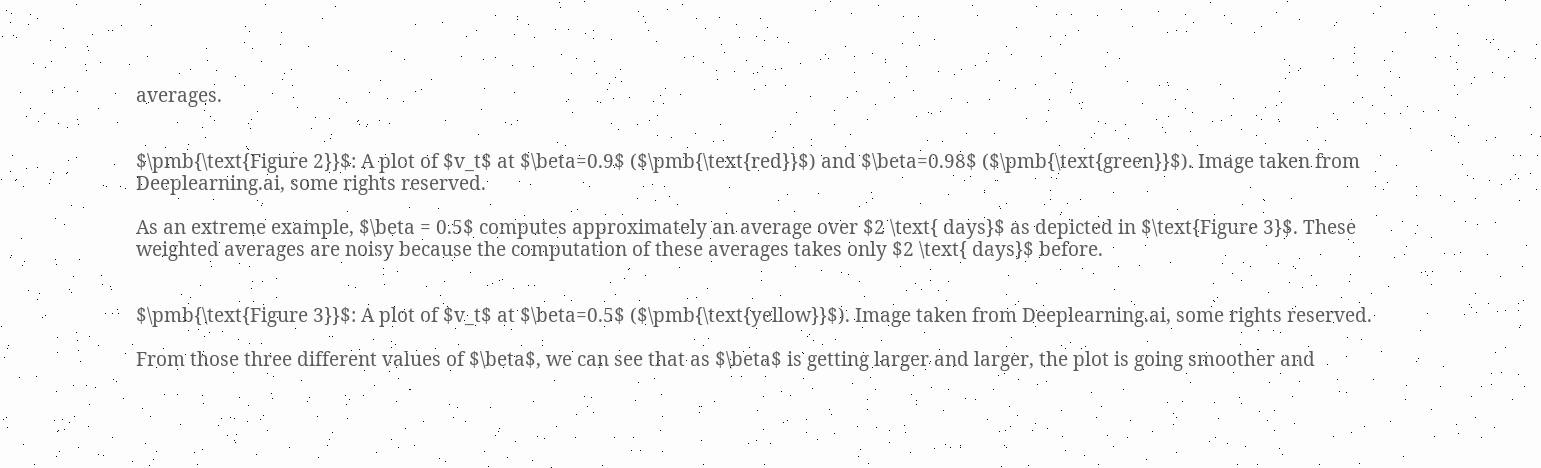averages.


$\pmb{\text{Figure 2}}$: A plot of $v_t$ at $\beta=0.9$ ($\pmb{\text{red}}$) and $\beta=0.98$ ($\pmb{\text{green}}$). Image taken from Deeplearning.ai, some rights reserved.

As an extreme example, $\beta = 0.5$ computes approximately an average over $2 \text{ days}$ as depicted in $\text{Figure 3}$. These weighted averages are noisy because the computation of these averages takes only $2 \text{ days}$ before.


$\pmb{\text{Figure 3}}$: A plot of $v_t$ at $\beta=0.5$ ($\pmb{\text{yellow}}$). Image taken from Deeplearning.ai, some rights reserved.

From those three different values of $\beta$, we can see that as $\beta$ is getting larger and larger, the plot is going smoother and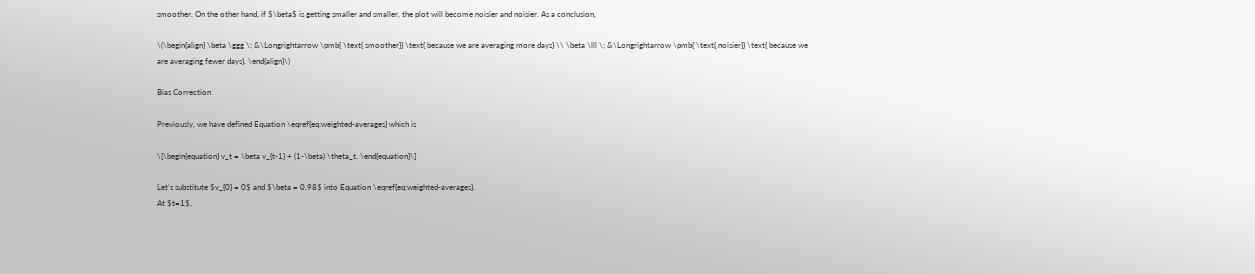smoother. On the other hand, if $\beta$ is getting smaller and smaller, the plot will become noisier and noisier. As a conclusion,

\(\begin{align} \beta \ggg \; &\Longrightarrow \pmb{ \text{ smoother}} \text{ because we are averaging more days} \\ \beta \lll \; &\Longrightarrow \pmb{ \text{ noisier}} \text{ because we are averaging fewer days}. \end{align}\)

Bias Correction

Previously, we have defined Equation \eqref{eq:weighted-averages} which is

\[\begin{equation} v_t = \beta v_{t-1} + (1-\beta) \theta_t. \end{equation}\]

Let’s substitute $v_{0} = 0$ and $\beta = 0.98$ into Equation \eqref{eq:weighted-averages}.
At $t=1$,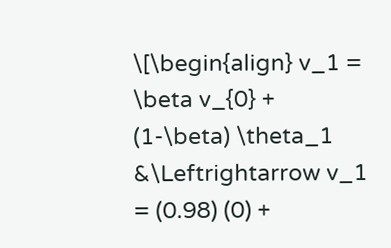\[\begin{align} v_1 = \beta v_{0} + (1-\beta) \theta_1 &\Leftrightarrow v_1 = (0.98) (0) +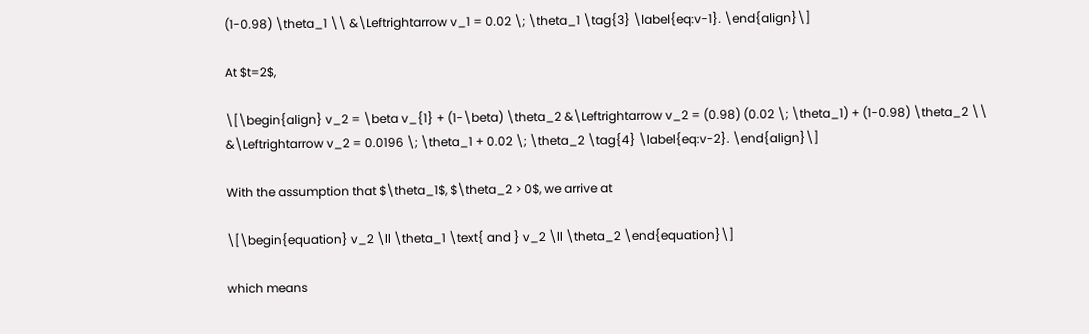(1-0.98) \theta_1 \\ &\Leftrightarrow v_1 = 0.02 \; \theta_1 \tag{3} \label{eq:v-1}. \end{align}\]

At $t=2$,

\[\begin{align} v_2 = \beta v_{1} + (1-\beta) \theta_2 &\Leftrightarrow v_2 = (0.98) (0.02 \; \theta_1) + (1-0.98) \theta_2 \\ &\Leftrightarrow v_2 = 0.0196 \; \theta_1 + 0.02 \; \theta_2 \tag{4} \label{eq:v-2}. \end{align}\]

With the assumption that $\theta_1$, $\theta_2 > 0$, we arrive at

\[\begin{equation} v_2 \ll \theta_1 \text{ and } v_2 \ll \theta_2 \end{equation}\]

which means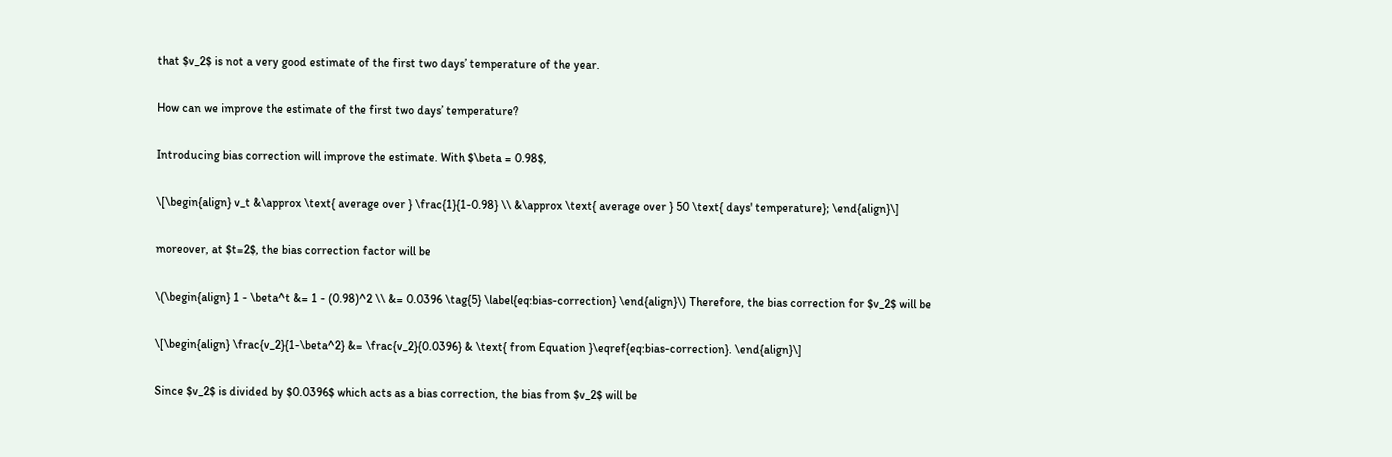that $v_2$ is not a very good estimate of the first two days’ temperature of the year.

How can we improve the estimate of the first two days’ temperature?

Introducing bias correction will improve the estimate. With $\beta = 0.98$,

\[\begin{align} v_t &\approx \text{ average over } \frac{1}{1-0.98} \\ &\approx \text{ average over } 50 \text{ days' temperature}; \end{align}\]

moreover, at $t=2$, the bias correction factor will be

\(\begin{align} 1 - \beta^t &= 1 - (0.98)^2 \\ &= 0.0396 \tag{5} \label{eq:bias-correction} \end{align}\) Therefore, the bias correction for $v_2$ will be

\[\begin{align} \frac{v_2}{1-\beta^2} &= \frac{v_2}{0.0396} & \text{ from Equation }\eqref{eq:bias-correction}. \end{align}\]

Since $v_2$ is divided by $0.0396$ which acts as a bias correction, the bias from $v_2$ will be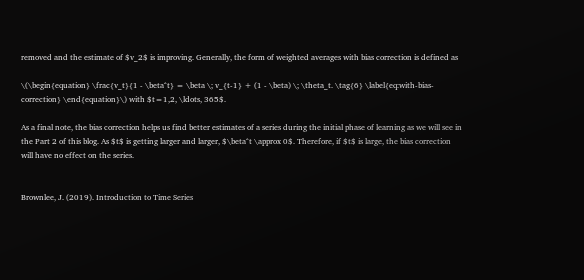removed and the estimate of $v_2$ is improving. Generally, the form of weighted averages with bias correction is defined as

\(\begin{equation} \frac{v_t}{1 - \beta^t} = \beta \; v_{t-1} + (1 - \beta) \; \theta_t. \tag{6} \label{eq:with-bias-correction} \end{equation}\) with $t=1,2, \ldots, 365$.

As a final note, the bias correction helps us find better estimates of a series during the initial phase of learning as we will see in the Part 2 of this blog. As $t$ is getting larger and larger, $\beta^t \approx 0$. Therefore, if $t$ is large, the bias correction will have no effect on the series.


Brownlee, J. (2019). Introduction to Time Series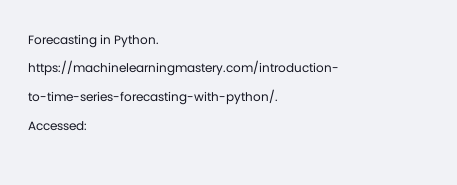Forecasting in Python. https://machinelearningmastery.com/introduction-to-time-series-forecasting-with-python/. Accessed: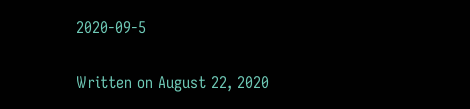2020-09-5

Written on August 22, 2020